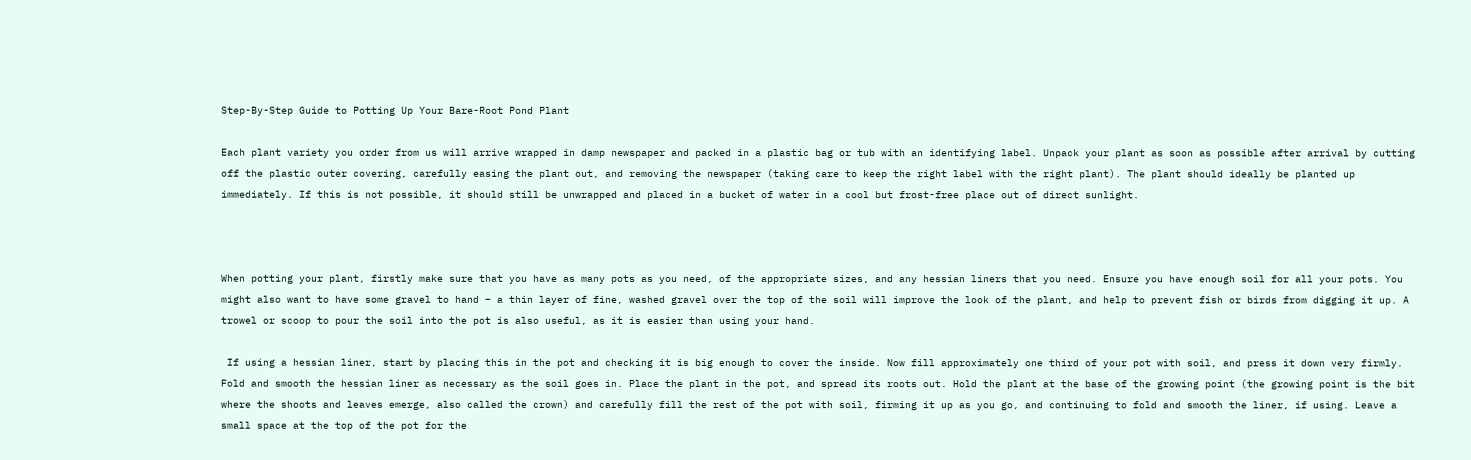Step-By-Step Guide to Potting Up Your Bare-Root Pond Plant

Each plant variety you order from us will arrive wrapped in damp newspaper and packed in a plastic bag or tub with an identifying label. Unpack your plant as soon as possible after arrival by cutting off the plastic outer covering, carefully easing the plant out, and removing the newspaper (taking care to keep the right label with the right plant). The plant should ideally be planted up immediately. If this is not possible, it should still be unwrapped and placed in a bucket of water in a cool but frost-free place out of direct sunlight.



When potting your plant, firstly make sure that you have as many pots as you need, of the appropriate sizes, and any hessian liners that you need. Ensure you have enough soil for all your pots. You might also want to have some gravel to hand – a thin layer of fine, washed gravel over the top of the soil will improve the look of the plant, and help to prevent fish or birds from digging it up. A trowel or scoop to pour the soil into the pot is also useful, as it is easier than using your hand.

 If using a hessian liner, start by placing this in the pot and checking it is big enough to cover the inside. Now fill approximately one third of your pot with soil, and press it down very firmly. Fold and smooth the hessian liner as necessary as the soil goes in. Place the plant in the pot, and spread its roots out. Hold the plant at the base of the growing point (the growing point is the bit where the shoots and leaves emerge, also called the crown) and carefully fill the rest of the pot with soil, firming it up as you go, and continuing to fold and smooth the liner, if using. Leave a small space at the top of the pot for the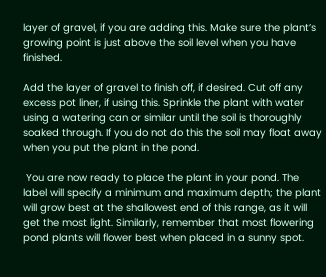layer of gravel, if you are adding this. Make sure the plant’s growing point is just above the soil level when you have finished.

Add the layer of gravel to finish off, if desired. Cut off any excess pot liner, if using this. Sprinkle the plant with water using a watering can or similar until the soil is thoroughly soaked through. If you do not do this the soil may float away when you put the plant in the pond.

 You are now ready to place the plant in your pond. The label will specify a minimum and maximum depth; the plant will grow best at the shallowest end of this range, as it will get the most light. Similarly, remember that most flowering pond plants will flower best when placed in a sunny spot.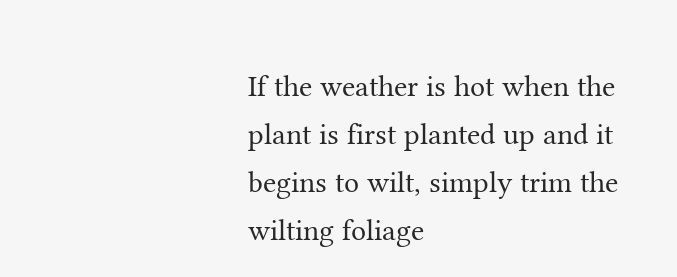If the weather is hot when the plant is first planted up and it begins to wilt, simply trim the wilting foliage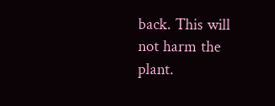back. This will not harm the plant.